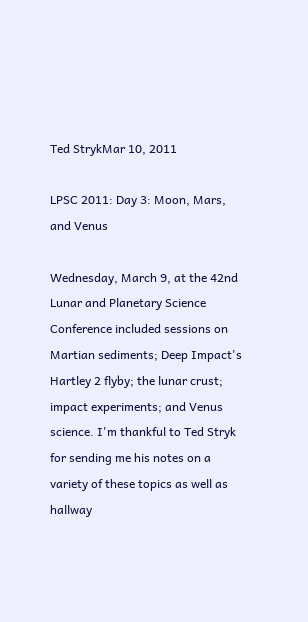Ted StrykMar 10, 2011

LPSC 2011: Day 3: Moon, Mars, and Venus

Wednesday, March 9, at the 42nd Lunar and Planetary Science Conference included sessions on Martian sediments; Deep Impact's Hartley 2 flyby; the lunar crust; impact experiments; and Venus science. I'm thankful to Ted Stryk for sending me his notes on a variety of these topics as well as hallway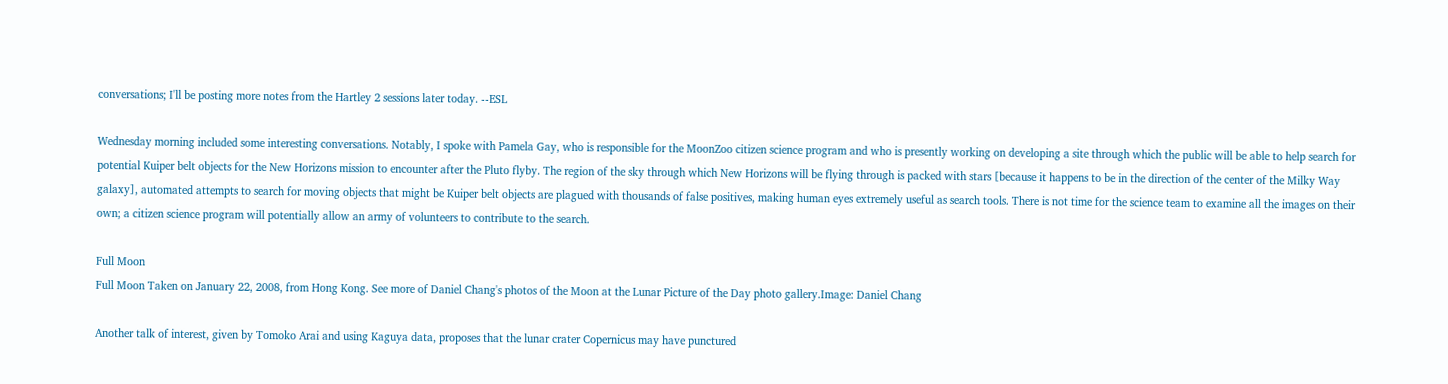conversations; I'll be posting more notes from the Hartley 2 sessions later today. --ESL

Wednesday morning included some interesting conversations. Notably, I spoke with Pamela Gay, who is responsible for the MoonZoo citizen science program and who is presently working on developing a site through which the public will be able to help search for potential Kuiper belt objects for the New Horizons mission to encounter after the Pluto flyby. The region of the sky through which New Horizons will be flying through is packed with stars [because it happens to be in the direction of the center of the Milky Way galaxy], automated attempts to search for moving objects that might be Kuiper belt objects are plagued with thousands of false positives, making human eyes extremely useful as search tools. There is not time for the science team to examine all the images on their own; a citizen science program will potentially allow an army of volunteers to contribute to the search.

Full Moon
Full Moon Taken on January 22, 2008, from Hong Kong. See more of Daniel Chang's photos of the Moon at the Lunar Picture of the Day photo gallery.Image: Daniel Chang

Another talk of interest, given by Tomoko Arai and using Kaguya data, proposes that the lunar crater Copernicus may have punctured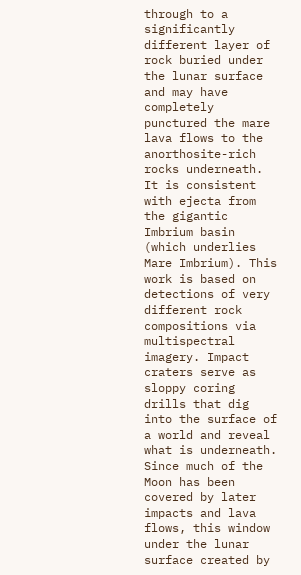through to a significantly different layer of rock buried under the lunar surface and may have completely punctured the mare lava flows to the anorthosite-rich rocks underneath. It is consistent with ejecta from the gigantic Imbrium basin (which underlies Mare Imbrium). This work is based on detections of very different rock compositions via multispectral imagery. Impact craters serve as sloppy coring drills that dig into the surface of a world and reveal what is underneath. Since much of the Moon has been covered by later impacts and lava flows, this window under the lunar surface created by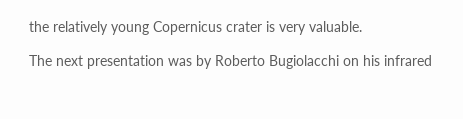the relatively young Copernicus crater is very valuable.

The next presentation was by Roberto Bugiolacchi on his infrared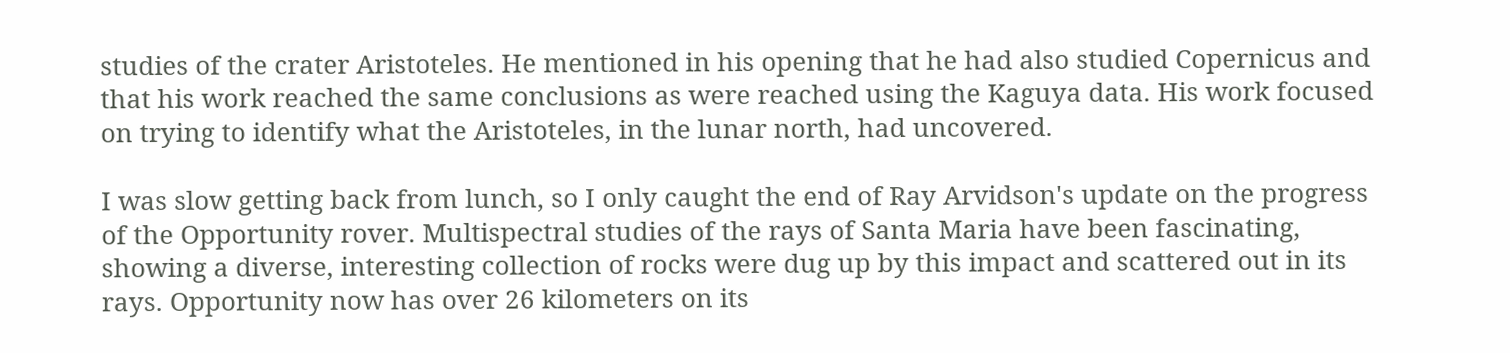studies of the crater Aristoteles. He mentioned in his opening that he had also studied Copernicus and that his work reached the same conclusions as were reached using the Kaguya data. His work focused on trying to identify what the Aristoteles, in the lunar north, had uncovered.

I was slow getting back from lunch, so I only caught the end of Ray Arvidson's update on the progress of the Opportunity rover. Multispectral studies of the rays of Santa Maria have been fascinating, showing a diverse, interesting collection of rocks were dug up by this impact and scattered out in its rays. Opportunity now has over 26 kilometers on its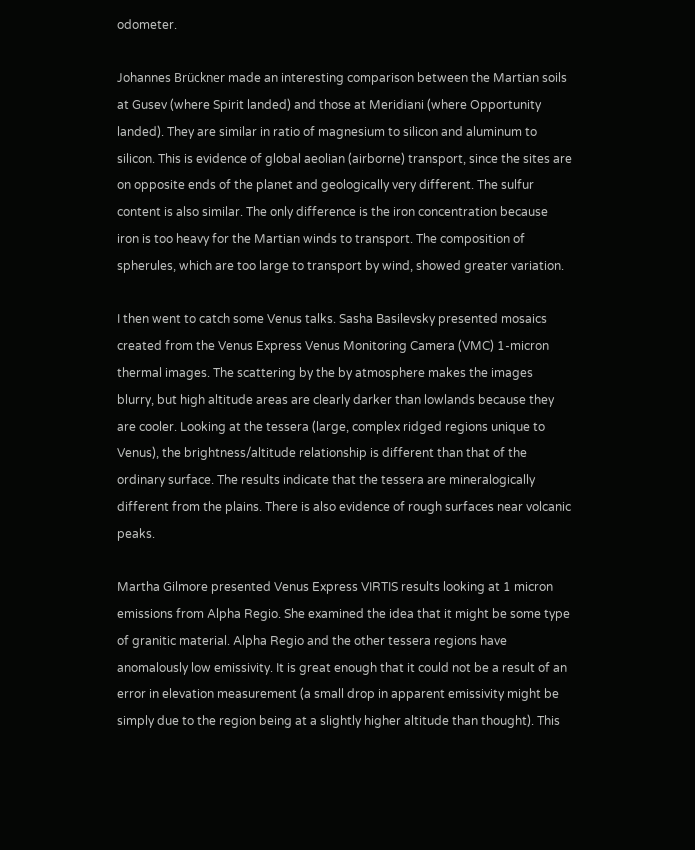odometer.

Johannes Brückner made an interesting comparison between the Martian soils at Gusev (where Spirit landed) and those at Meridiani (where Opportunity landed). They are similar in ratio of magnesium to silicon and aluminum to silicon. This is evidence of global aeolian (airborne) transport, since the sites are on opposite ends of the planet and geologically very different. The sulfur content is also similar. The only difference is the iron concentration because iron is too heavy for the Martian winds to transport. The composition of spherules, which are too large to transport by wind, showed greater variation.

I then went to catch some Venus talks. Sasha Basilevsky presented mosaics created from the Venus Express Venus Monitoring Camera (VMC) 1-micron thermal images. The scattering by the by atmosphere makes the images blurry, but high altitude areas are clearly darker than lowlands because they are cooler. Looking at the tessera (large, complex ridged regions unique to Venus), the brightness/altitude relationship is different than that of the ordinary surface. The results indicate that the tessera are mineralogically different from the plains. There is also evidence of rough surfaces near volcanic peaks.

Martha Gilmore presented Venus Express VIRTIS results looking at 1 micron emissions from Alpha Regio. She examined the idea that it might be some type of granitic material. Alpha Regio and the other tessera regions have anomalously low emissivity. It is great enough that it could not be a result of an error in elevation measurement (a small drop in apparent emissivity might be simply due to the region being at a slightly higher altitude than thought). This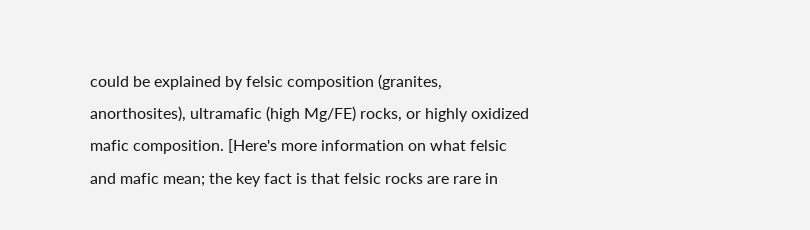could be explained by felsic composition (granites, anorthosites), ultramafic (high Mg/FE) rocks, or highly oxidized mafic composition. [Here's more information on what felsic and mafic mean; the key fact is that felsic rocks are rare in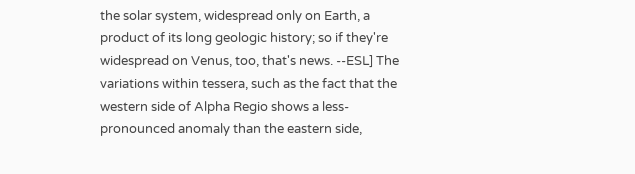the solar system, widespread only on Earth, a product of its long geologic history; so if they're widespread on Venus, too, that's news. --ESL] The variations within tessera, such as the fact that the western side of Alpha Regio shows a less-pronounced anomaly than the eastern side,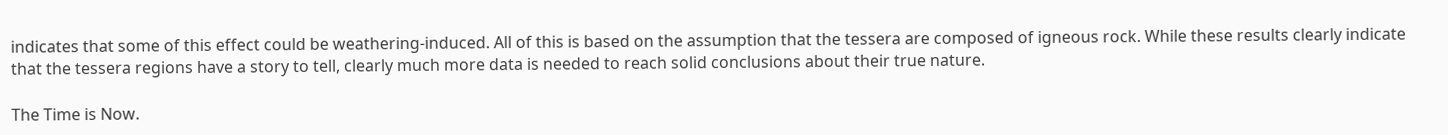indicates that some of this effect could be weathering-induced. All of this is based on the assumption that the tessera are composed of igneous rock. While these results clearly indicate that the tessera regions have a story to tell, clearly much more data is needed to reach solid conclusions about their true nature.

The Time is Now.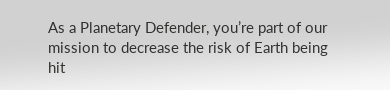As a Planetary Defender, you’re part of our mission to decrease the risk of Earth being hit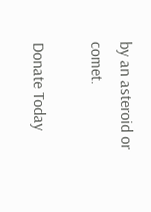by an asteroid or comet.

Donate Today